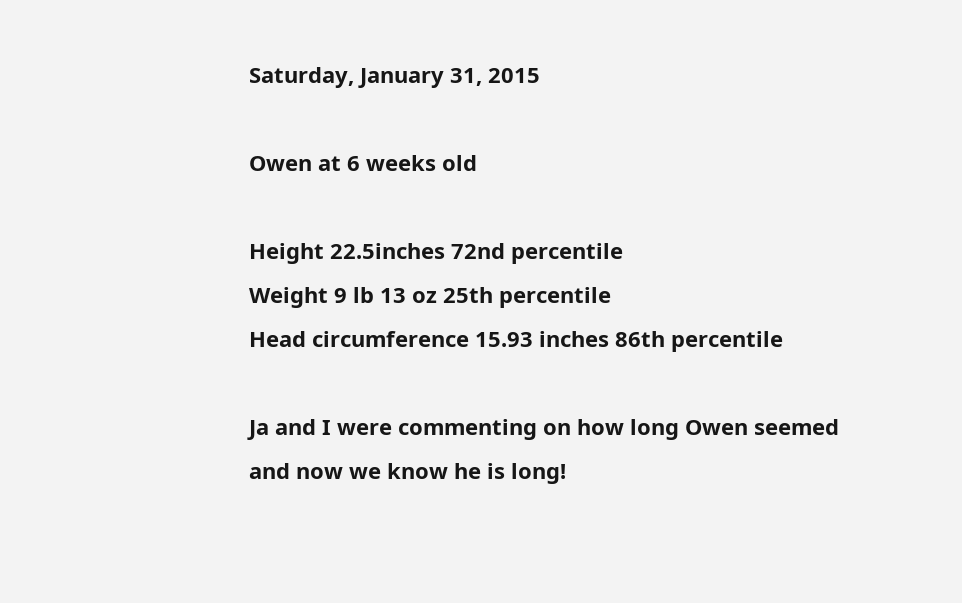Saturday, January 31, 2015

Owen at 6 weeks old

Height 22.5inches 72nd percentile
Weight 9 lb 13 oz 25th percentile
Head circumference 15.93 inches 86th percentile

Ja and I were commenting on how long Owen seemed and now we know he is long!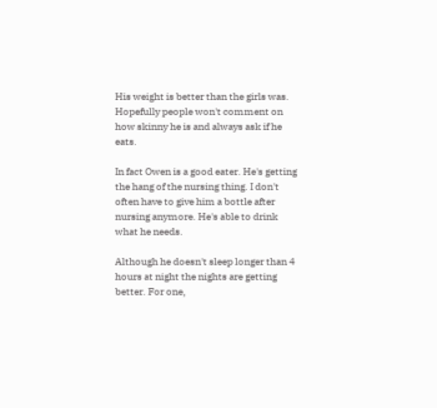His weight is better than the girls was. Hopefully people won't comment on how skinny he is and always ask if he eats.

In fact Owen is a good eater. He's getting the hang of the nursing thing. I don't often have to give him a bottle after nursing anymore. He's able to drink what he needs.

Although he doesn't sleep longer than 4 hours at night the nights are getting better. For one,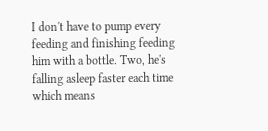I don't have to pump every feeding and finishing feeding him with a bottle. Two, he's falling asleep faster each time which means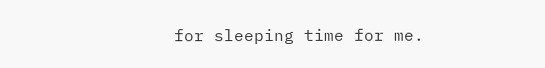for sleeping time for me.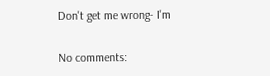Don't get me wrong- I'm

No comments: